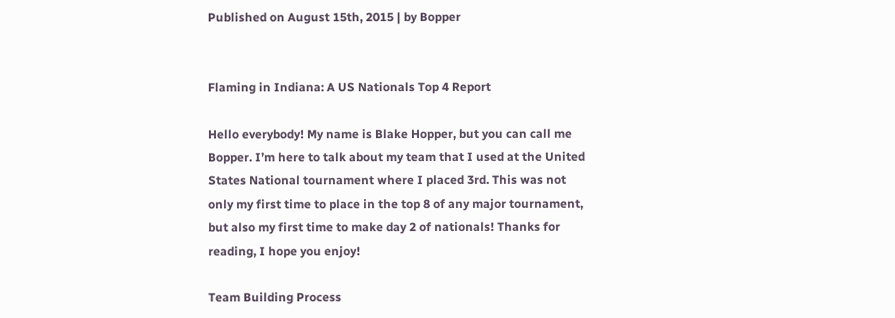Published on August 15th, 2015 | by Bopper


Flaming in Indiana: A US Nationals Top 4 Report

Hello everybody! My name is Blake Hopper, but you can call me Bopper. I’m here to talk about my team that I used at the United States National tournament where I placed 3rd. This was not only my first time to place in the top 8 of any major tournament, but also my first time to make day 2 of nationals! Thanks for reading, I hope you enjoy!

Team Building Process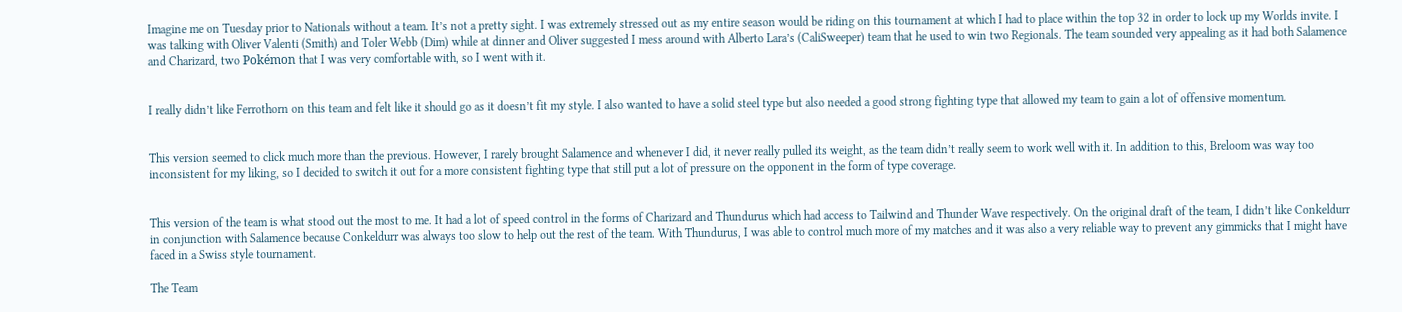Imagine me on Tuesday prior to Nationals without a team. It’s not a pretty sight. I was extremely stressed out as my entire season would be riding on this tournament at which I had to place within the top 32 in order to lock up my Worlds invite. I was talking with Oliver Valenti (Smith) and Toler Webb (Dim) while at dinner and Oliver suggested I mess around with Alberto Lara’s (CaliSweeper) team that he used to win two Regionals. The team sounded very appealing as it had both Salamence and Charizard, two Pokémon that I was very comfortable with, so I went with it.


I really didn’t like Ferrothorn on this team and felt like it should go as it doesn’t fit my style. I also wanted to have a solid steel type but also needed a good strong fighting type that allowed my team to gain a lot of offensive momentum.


This version seemed to click much more than the previous. However, I rarely brought Salamence and whenever I did, it never really pulled its weight, as the team didn’t really seem to work well with it. In addition to this, Breloom was way too inconsistent for my liking, so I decided to switch it out for a more consistent fighting type that still put a lot of pressure on the opponent in the form of type coverage.


This version of the team is what stood out the most to me. It had a lot of speed control in the forms of Charizard and Thundurus which had access to Tailwind and Thunder Wave respectively. On the original draft of the team, I didn’t like Conkeldurr in conjunction with Salamence because Conkeldurr was always too slow to help out the rest of the team. With Thundurus, I was able to control much more of my matches and it was also a very reliable way to prevent any gimmicks that I might have faced in a Swiss style tournament.

The Team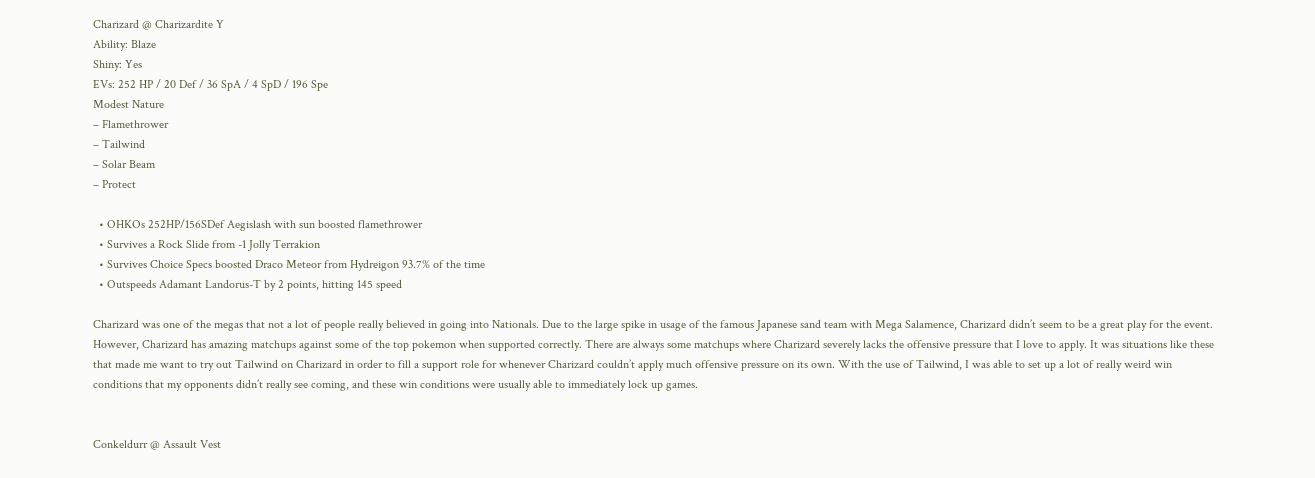Charizard @ Charizardite Y
Ability: Blaze
Shiny: Yes
EVs: 252 HP / 20 Def / 36 SpA / 4 SpD / 196 Spe
Modest Nature
– Flamethrower
– Tailwind
– Solar Beam
– Protect

  • OHKOs 252HP/156SDef Aegislash with sun boosted flamethrower
  • Survives a Rock Slide from -1 Jolly Terrakion
  • Survives Choice Specs boosted Draco Meteor from Hydreigon 93.7% of the time
  • Outspeeds Adamant Landorus-T by 2 points, hitting 145 speed

Charizard was one of the megas that not a lot of people really believed in going into Nationals. Due to the large spike in usage of the famous Japanese sand team with Mega Salamence, Charizard didn’t seem to be a great play for the event. However, Charizard has amazing matchups against some of the top pokemon when supported correctly. There are always some matchups where Charizard severely lacks the offensive pressure that I love to apply. It was situations like these that made me want to try out Tailwind on Charizard in order to fill a support role for whenever Charizard couldn’t apply much offensive pressure on its own. With the use of Tailwind, I was able to set up a lot of really weird win conditions that my opponents didn’t really see coming, and these win conditions were usually able to immediately lock up games.


Conkeldurr @ Assault Vest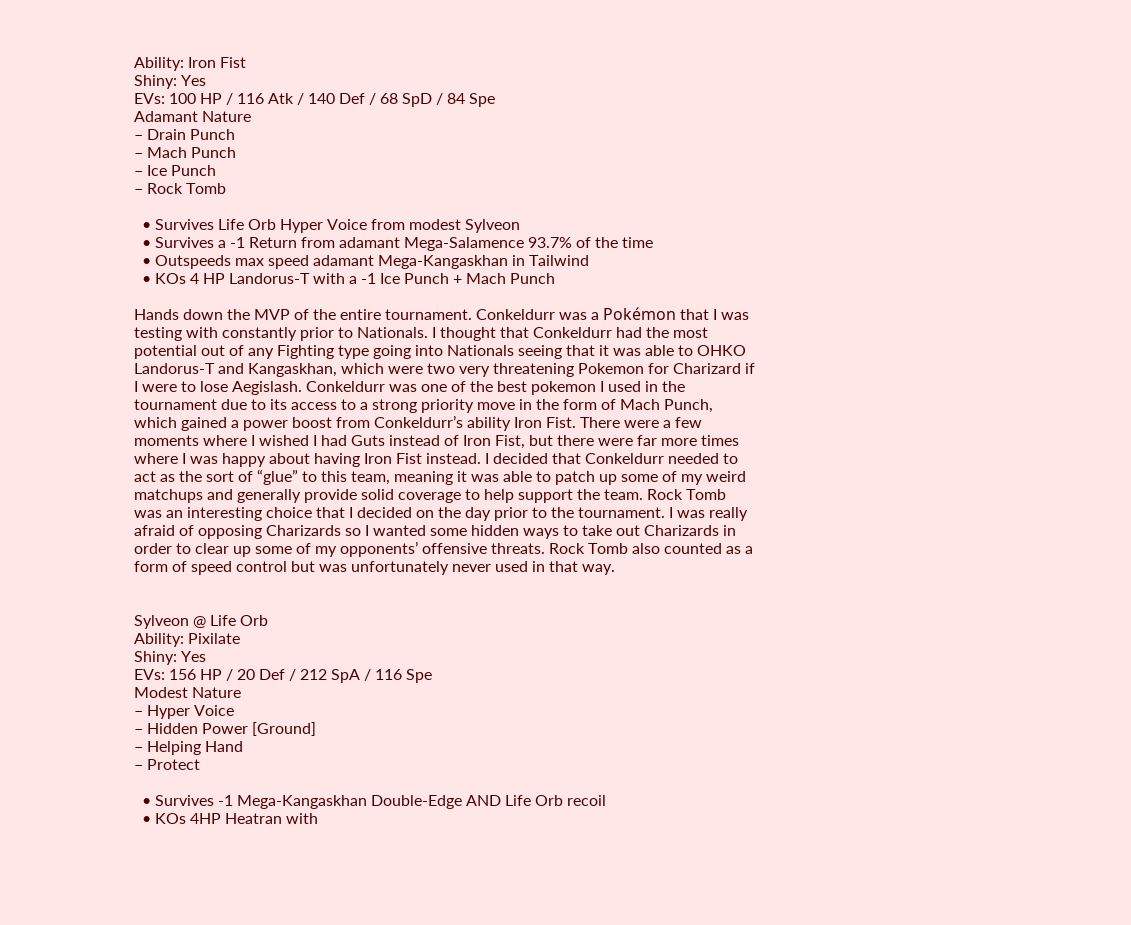Ability: Iron Fist
Shiny: Yes
EVs: 100 HP / 116 Atk / 140 Def / 68 SpD / 84 Spe
Adamant Nature
– Drain Punch
– Mach Punch
– Ice Punch
– Rock Tomb

  • Survives Life Orb Hyper Voice from modest Sylveon
  • Survives a -1 Return from adamant Mega-Salamence 93.7% of the time
  • Outspeeds max speed adamant Mega-Kangaskhan in Tailwind
  • KOs 4 HP Landorus-T with a -1 Ice Punch + Mach Punch

Hands down the MVP of the entire tournament. Conkeldurr was a Pokémon that I was testing with constantly prior to Nationals. I thought that Conkeldurr had the most potential out of any Fighting type going into Nationals seeing that it was able to OHKO Landorus-T and Kangaskhan, which were two very threatening Pokemon for Charizard if I were to lose Aegislash. Conkeldurr was one of the best pokemon I used in the tournament due to its access to a strong priority move in the form of Mach Punch, which gained a power boost from Conkeldurr’s ability Iron Fist. There were a few moments where I wished I had Guts instead of Iron Fist, but there were far more times where I was happy about having Iron Fist instead. I decided that Conkeldurr needed to act as the sort of “glue” to this team, meaning it was able to patch up some of my weird matchups and generally provide solid coverage to help support the team. Rock Tomb was an interesting choice that I decided on the day prior to the tournament. I was really afraid of opposing Charizards so I wanted some hidden ways to take out Charizards in order to clear up some of my opponents’ offensive threats. Rock Tomb also counted as a form of speed control but was unfortunately never used in that way.


Sylveon @ Life Orb
Ability: Pixilate
Shiny: Yes
EVs: 156 HP / 20 Def / 212 SpA / 116 Spe
Modest Nature
– Hyper Voice
– Hidden Power [Ground]
– Helping Hand
– Protect

  • Survives -1 Mega-Kangaskhan Double-Edge AND Life Orb recoil
  • KOs 4HP Heatran with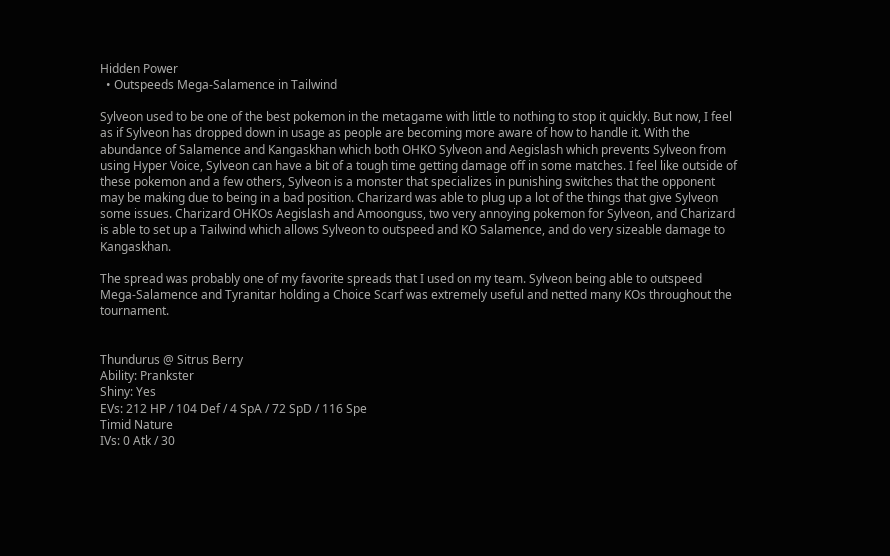Hidden Power
  • Outspeeds Mega-Salamence in Tailwind

Sylveon used to be one of the best pokemon in the metagame with little to nothing to stop it quickly. But now, I feel as if Sylveon has dropped down in usage as people are becoming more aware of how to handle it. With the abundance of Salamence and Kangaskhan which both OHKO Sylveon and Aegislash which prevents Sylveon from using Hyper Voice, Sylveon can have a bit of a tough time getting damage off in some matches. I feel like outside of these pokemon and a few others, Sylveon is a monster that specializes in punishing switches that the opponent may be making due to being in a bad position. Charizard was able to plug up a lot of the things that give Sylveon some issues. Charizard OHKOs Aegislash and Amoonguss, two very annoying pokemon for Sylveon, and Charizard is able to set up a Tailwind which allows Sylveon to outspeed and KO Salamence, and do very sizeable damage to Kangaskhan.

The spread was probably one of my favorite spreads that I used on my team. Sylveon being able to outspeed Mega-Salamence and Tyranitar holding a Choice Scarf was extremely useful and netted many KOs throughout the tournament.


Thundurus @ Sitrus Berry
Ability: Prankster
Shiny: Yes
EVs: 212 HP / 104 Def / 4 SpA / 72 SpD / 116 Spe
Timid Nature
IVs: 0 Atk / 30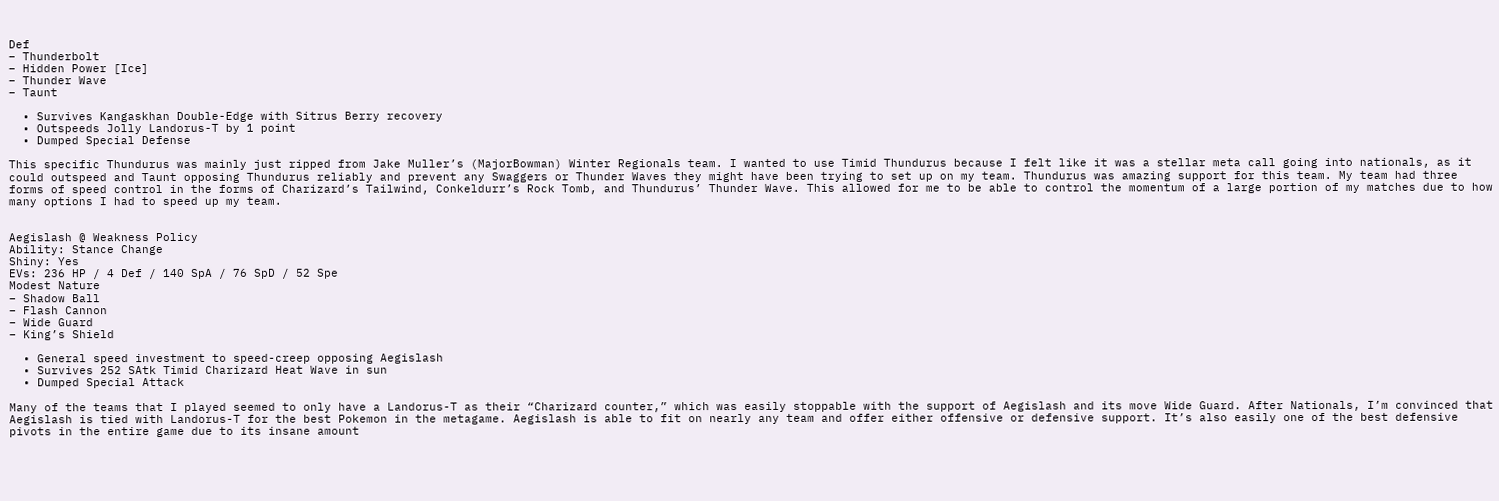Def
– Thunderbolt
– Hidden Power [Ice]
– Thunder Wave
– Taunt

  • Survives Kangaskhan Double-Edge with Sitrus Berry recovery
  • Outspeeds Jolly Landorus-T by 1 point
  • Dumped Special Defense

This specific Thundurus was mainly just ripped from Jake Muller’s (MajorBowman) Winter Regionals team. I wanted to use Timid Thundurus because I felt like it was a stellar meta call going into nationals, as it could outspeed and Taunt opposing Thundurus reliably and prevent any Swaggers or Thunder Waves they might have been trying to set up on my team. Thundurus was amazing support for this team. My team had three forms of speed control in the forms of Charizard’s Tailwind, Conkeldurr’s Rock Tomb, and Thundurus’ Thunder Wave. This allowed for me to be able to control the momentum of a large portion of my matches due to how many options I had to speed up my team.


Aegislash @ Weakness Policy
Ability: Stance Change
Shiny: Yes
EVs: 236 HP / 4 Def / 140 SpA / 76 SpD / 52 Spe
Modest Nature
– Shadow Ball
– Flash Cannon
– Wide Guard
– King’s Shield

  • General speed investment to speed-creep opposing Aegislash
  • Survives 252 SAtk Timid Charizard Heat Wave in sun
  • Dumped Special Attack

Many of the teams that I played seemed to only have a Landorus-T as their “Charizard counter,” which was easily stoppable with the support of Aegislash and its move Wide Guard. After Nationals, I’m convinced that Aegislash is tied with Landorus-T for the best Pokemon in the metagame. Aegislash is able to fit on nearly any team and offer either offensive or defensive support. It’s also easily one of the best defensive pivots in the entire game due to its insane amount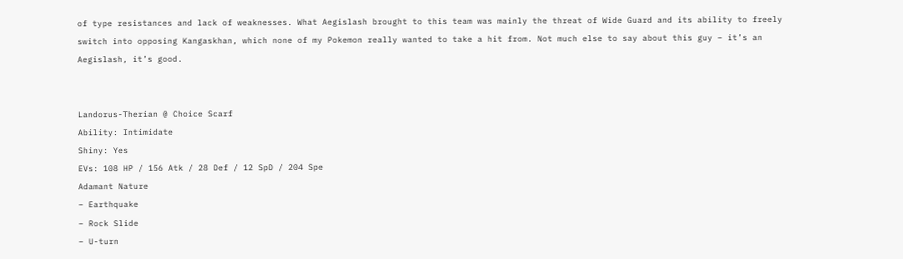of type resistances and lack of weaknesses. What Aegislash brought to this team was mainly the threat of Wide Guard and its ability to freely switch into opposing Kangaskhan, which none of my Pokemon really wanted to take a hit from. Not much else to say about this guy – it’s an Aegislash, it’s good.


Landorus-Therian @ Choice Scarf
Ability: Intimidate
Shiny: Yes
EVs: 108 HP / 156 Atk / 28 Def / 12 SpD / 204 Spe
Adamant Nature
– Earthquake
– Rock Slide
– U-turn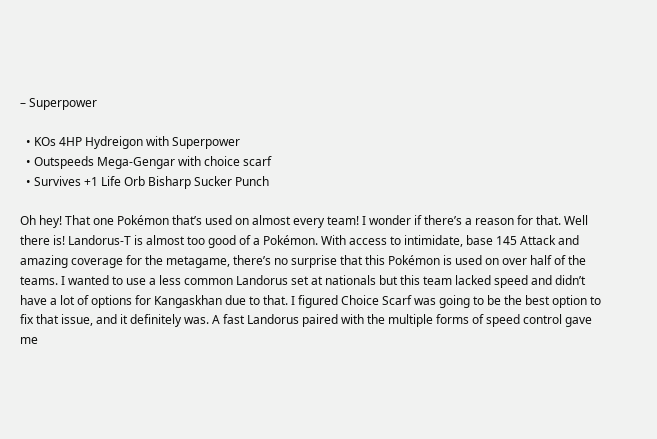– Superpower

  • KOs 4HP Hydreigon with Superpower
  • Outspeeds Mega-Gengar with choice scarf
  • Survives +1 Life Orb Bisharp Sucker Punch

Oh hey! That one Pokémon that’s used on almost every team! I wonder if there’s a reason for that. Well there is! Landorus-T is almost too good of a Pokémon. With access to intimidate, base 145 Attack and amazing coverage for the metagame, there’s no surprise that this Pokémon is used on over half of the teams. I wanted to use a less common Landorus set at nationals but this team lacked speed and didn’t have a lot of options for Kangaskhan due to that. I figured Choice Scarf was going to be the best option to fix that issue, and it definitely was. A fast Landorus paired with the multiple forms of speed control gave me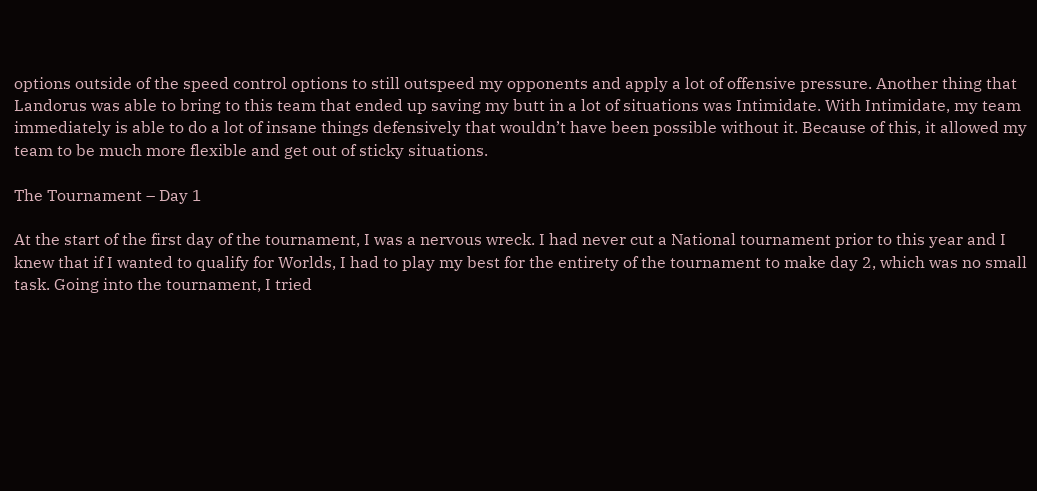options outside of the speed control options to still outspeed my opponents and apply a lot of offensive pressure. Another thing that Landorus was able to bring to this team that ended up saving my butt in a lot of situations was Intimidate. With Intimidate, my team immediately is able to do a lot of insane things defensively that wouldn’t have been possible without it. Because of this, it allowed my team to be much more flexible and get out of sticky situations.

The Tournament – Day 1

At the start of the first day of the tournament, I was a nervous wreck. I had never cut a National tournament prior to this year and I knew that if I wanted to qualify for Worlds, I had to play my best for the entirety of the tournament to make day 2, which was no small task. Going into the tournament, I tried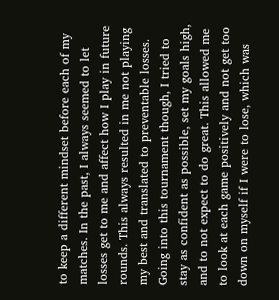to keep a different mindset before each of my matches. In the past, I always seemed to let losses get to me and affect how I play in future rounds. This always resulted in me not playing my best and translated to preventable losses. Going into this tournament though, I tried to stay as confident as possible, set my goals high, and to not expect to do great. This allowed me to look at each game positively and not get too down on myself if I were to lose, which was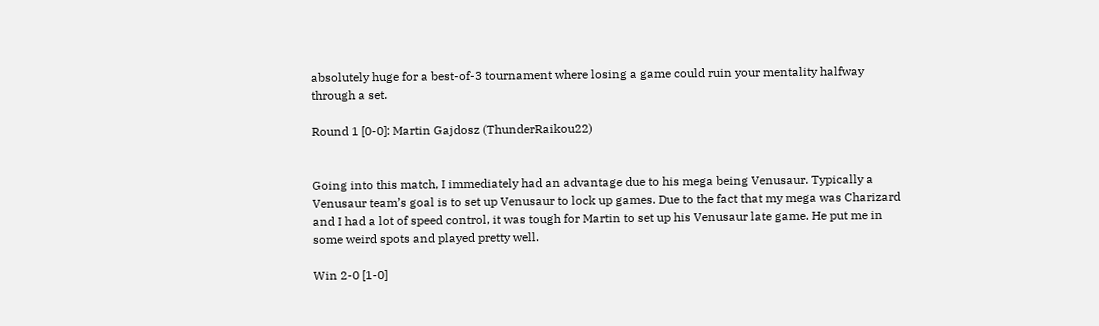absolutely huge for a best-of-3 tournament where losing a game could ruin your mentality halfway through a set.

Round 1 [0-0]: Martin Gajdosz (ThunderRaikou22)


Going into this match, I immediately had an advantage due to his mega being Venusaur. Typically a Venusaur team’s goal is to set up Venusaur to lock up games. Due to the fact that my mega was Charizard and I had a lot of speed control, it was tough for Martin to set up his Venusaur late game. He put me in some weird spots and played pretty well.

Win 2-0 [1-0]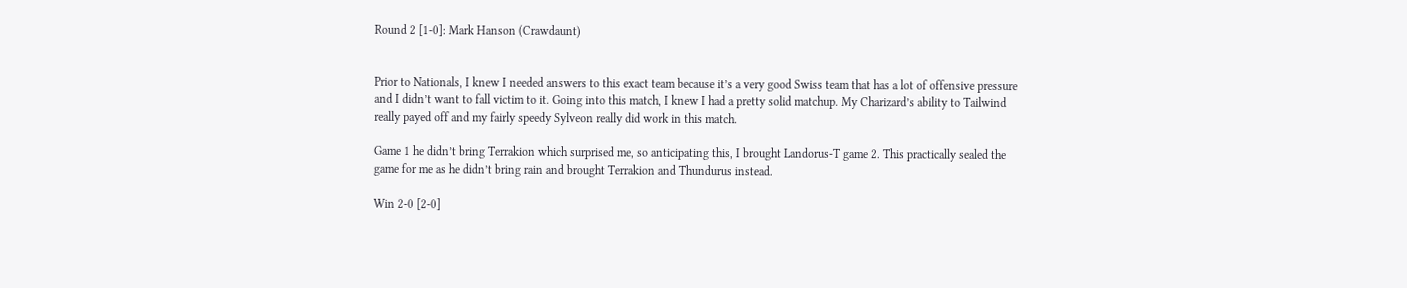Round 2 [1-0]: Mark Hanson (Crawdaunt)


Prior to Nationals, I knew I needed answers to this exact team because it’s a very good Swiss team that has a lot of offensive pressure and I didn’t want to fall victim to it. Going into this match, I knew I had a pretty solid matchup. My Charizard’s ability to Tailwind really payed off and my fairly speedy Sylveon really did work in this match.

Game 1 he didn’t bring Terrakion which surprised me, so anticipating this, I brought Landorus-T game 2. This practically sealed the game for me as he didn’t bring rain and brought Terrakion and Thundurus instead.

Win 2-0 [2-0]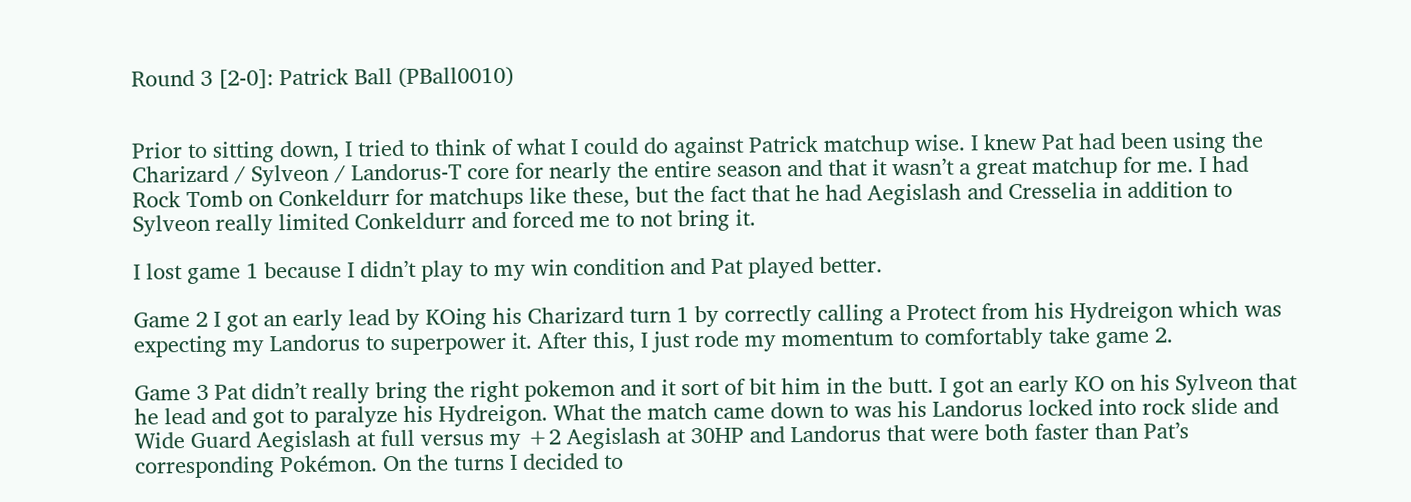Round 3 [2-0]: Patrick Ball (PBall0010)


Prior to sitting down, I tried to think of what I could do against Patrick matchup wise. I knew Pat had been using the Charizard / Sylveon / Landorus-T core for nearly the entire season and that it wasn’t a great matchup for me. I had Rock Tomb on Conkeldurr for matchups like these, but the fact that he had Aegislash and Cresselia in addition to Sylveon really limited Conkeldurr and forced me to not bring it.

I lost game 1 because I didn’t play to my win condition and Pat played better.

Game 2 I got an early lead by KOing his Charizard turn 1 by correctly calling a Protect from his Hydreigon which was expecting my Landorus to superpower it. After this, I just rode my momentum to comfortably take game 2.

Game 3 Pat didn’t really bring the right pokemon and it sort of bit him in the butt. I got an early KO on his Sylveon that he lead and got to paralyze his Hydreigon. What the match came down to was his Landorus locked into rock slide and Wide Guard Aegislash at full versus my +2 Aegislash at 30HP and Landorus that were both faster than Pat’s corresponding Pokémon. On the turns I decided to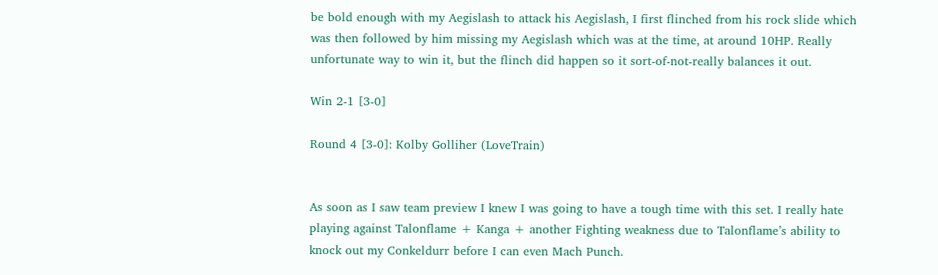be bold enough with my Aegislash to attack his Aegislash, I first flinched from his rock slide which was then followed by him missing my Aegislash which was at the time, at around 10HP. Really unfortunate way to win it, but the flinch did happen so it sort-of-not-really balances it out.

Win 2-1 [3-0]

Round 4 [3-0]: Kolby Golliher (LoveTrain)


As soon as I saw team preview I knew I was going to have a tough time with this set. I really hate playing against Talonflame + Kanga + another Fighting weakness due to Talonflame’s ability to knock out my Conkeldurr before I can even Mach Punch.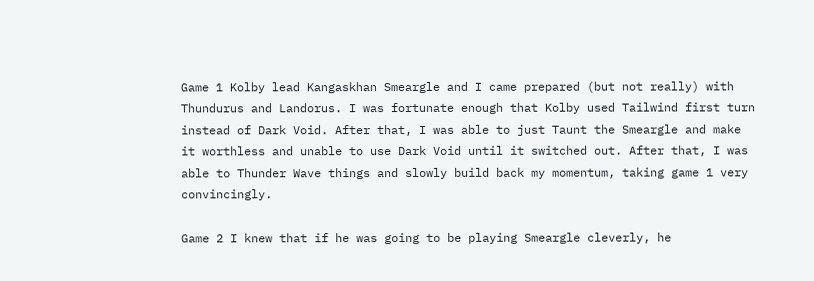Game 1 Kolby lead Kangaskhan Smeargle and I came prepared (but not really) with Thundurus and Landorus. I was fortunate enough that Kolby used Tailwind first turn instead of Dark Void. After that, I was able to just Taunt the Smeargle and make it worthless and unable to use Dark Void until it switched out. After that, I was able to Thunder Wave things and slowly build back my momentum, taking game 1 very convincingly.

Game 2 I knew that if he was going to be playing Smeargle cleverly, he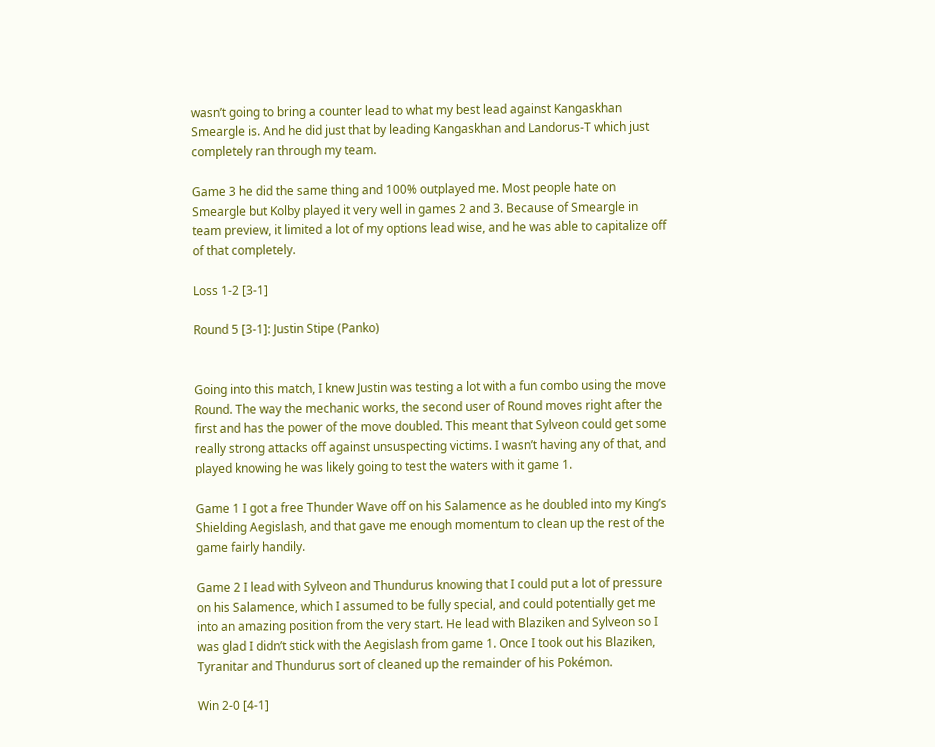wasn’t going to bring a counter lead to what my best lead against Kangaskhan Smeargle is. And he did just that by leading Kangaskhan and Landorus-T which just completely ran through my team.

Game 3 he did the same thing and 100% outplayed me. Most people hate on Smeargle but Kolby played it very well in games 2 and 3. Because of Smeargle in team preview, it limited a lot of my options lead wise, and he was able to capitalize off of that completely.

Loss 1-2 [3-1]

Round 5 [3-1]: Justin Stipe (Panko)


Going into this match, I knew Justin was testing a lot with a fun combo using the move Round. The way the mechanic works, the second user of Round moves right after the first and has the power of the move doubled. This meant that Sylveon could get some really strong attacks off against unsuspecting victims. I wasn’t having any of that, and played knowing he was likely going to test the waters with it game 1.

Game 1 I got a free Thunder Wave off on his Salamence as he doubled into my King’s Shielding Aegislash, and that gave me enough momentum to clean up the rest of the game fairly handily.

Game 2 I lead with Sylveon and Thundurus knowing that I could put a lot of pressure on his Salamence, which I assumed to be fully special, and could potentially get me into an amazing position from the very start. He lead with Blaziken and Sylveon so I was glad I didn’t stick with the Aegislash from game 1. Once I took out his Blaziken, Tyranitar and Thundurus sort of cleaned up the remainder of his Pokémon.

Win 2-0 [4-1]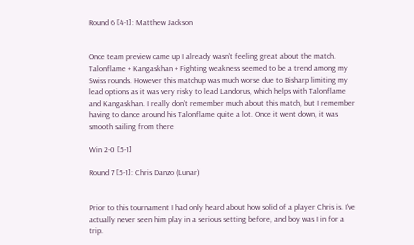Round 6 [4-1]: Matthew Jackson


Once team preview came up I already wasn’t feeling great about the match. Talonflame + Kangaskhan + Fighting weakness seemed to be a trend among my Swiss rounds. However this matchup was much worse due to Bisharp limiting my lead options as it was very risky to lead Landorus, which helps with Talonflame and Kangaskhan. I really don’t remember much about this match, but I remember having to dance around his Talonflame quite a lot. Once it went down, it was smooth sailing from there

Win 2-0 [5-1]

Round 7 [5-1]: Chris Danzo (Lunar)


Prior to this tournament I had only heard about how solid of a player Chris is. I’ve actually never seen him play in a serious setting before, and boy was I in for a trip.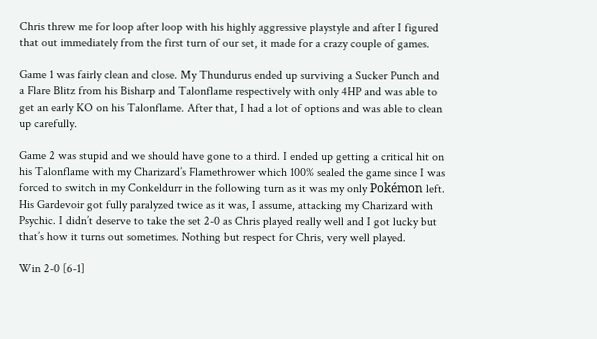Chris threw me for loop after loop with his highly aggressive playstyle and after I figured that out immediately from the first turn of our set, it made for a crazy couple of games.

Game 1 was fairly clean and close. My Thundurus ended up surviving a Sucker Punch and a Flare Blitz from his Bisharp and Talonflame respectively with only 4HP and was able to get an early KO on his Talonflame. After that, I had a lot of options and was able to clean up carefully.

Game 2 was stupid and we should have gone to a third. I ended up getting a critical hit on his Talonflame with my Charizard’s Flamethrower which 100% sealed the game since I was forced to switch in my Conkeldurr in the following turn as it was my only Pokémon left. His Gardevoir got fully paralyzed twice as it was, I assume, attacking my Charizard with Psychic. I didn’t deserve to take the set 2-0 as Chris played really well and I got lucky but that’s how it turns out sometimes. Nothing but respect for Chris, very well played.

Win 2-0 [6-1]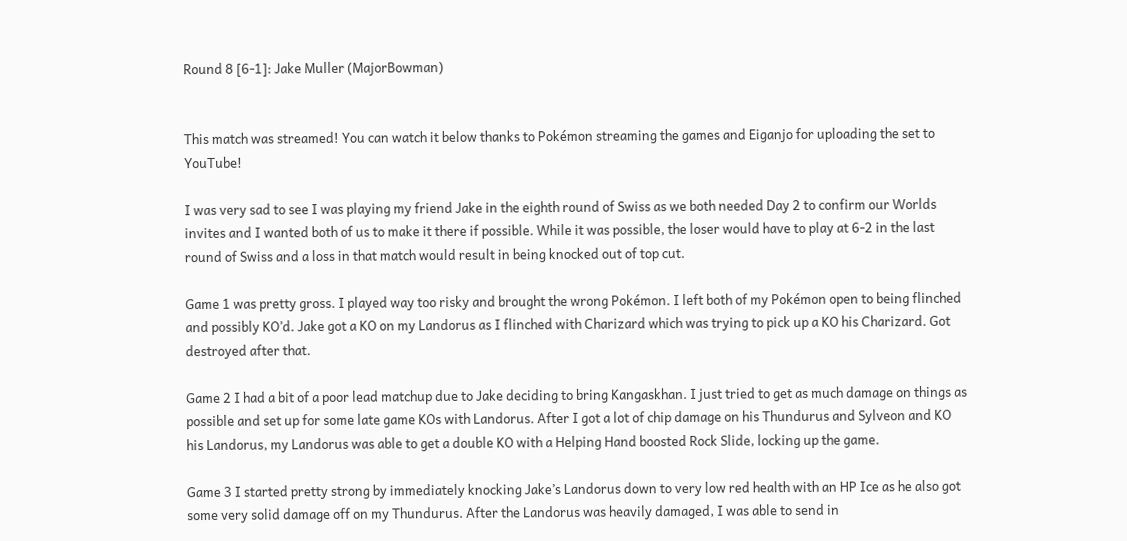Round 8 [6-1]: Jake Muller (MajorBowman)


This match was streamed! You can watch it below thanks to Pokémon streaming the games and Eiganjo for uploading the set to YouTube!

I was very sad to see I was playing my friend Jake in the eighth round of Swiss as we both needed Day 2 to confirm our Worlds invites and I wanted both of us to make it there if possible. While it was possible, the loser would have to play at 6-2 in the last round of Swiss and a loss in that match would result in being knocked out of top cut.

Game 1 was pretty gross. I played way too risky and brought the wrong Pokémon. I left both of my Pokémon open to being flinched and possibly KO’d. Jake got a KO on my Landorus as I flinched with Charizard which was trying to pick up a KO his Charizard. Got destroyed after that.

Game 2 I had a bit of a poor lead matchup due to Jake deciding to bring Kangaskhan. I just tried to get as much damage on things as possible and set up for some late game KOs with Landorus. After I got a lot of chip damage on his Thundurus and Sylveon and KO his Landorus, my Landorus was able to get a double KO with a Helping Hand boosted Rock Slide, locking up the game.

Game 3 I started pretty strong by immediately knocking Jake’s Landorus down to very low red health with an HP Ice as he also got some very solid damage off on my Thundurus. After the Landorus was heavily damaged, I was able to send in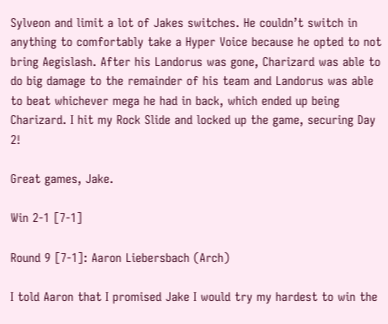Sylveon and limit a lot of Jakes switches. He couldn’t switch in anything to comfortably take a Hyper Voice because he opted to not bring Aegislash. After his Landorus was gone, Charizard was able to do big damage to the remainder of his team and Landorus was able to beat whichever mega he had in back, which ended up being Charizard. I hit my Rock Slide and locked up the game, securing Day 2!

Great games, Jake.

Win 2-1 [7-1]

Round 9 [7-1]: Aaron Liebersbach (Arch)

I told Aaron that I promised Jake I would try my hardest to win the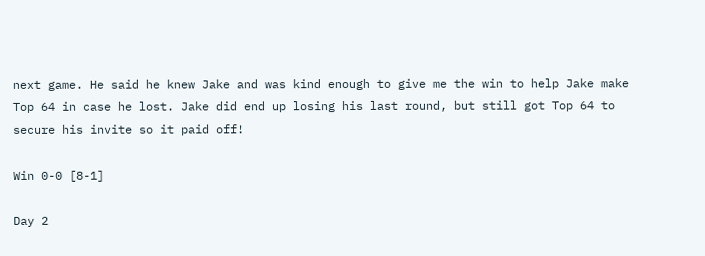next game. He said he knew Jake and was kind enough to give me the win to help Jake make Top 64 in case he lost. Jake did end up losing his last round, but still got Top 64 to secure his invite so it paid off!

Win 0-0 [8-1]

Day 2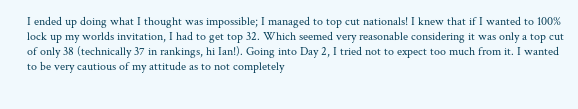I ended up doing what I thought was impossible; I managed to top cut nationals! I knew that if I wanted to 100% lock up my worlds invitation, I had to get top 32. Which seemed very reasonable considering it was only a top cut of only 38 (technically 37 in rankings, hi Ian!). Going into Day 2, I tried not to expect too much from it. I wanted to be very cautious of my attitude as to not completely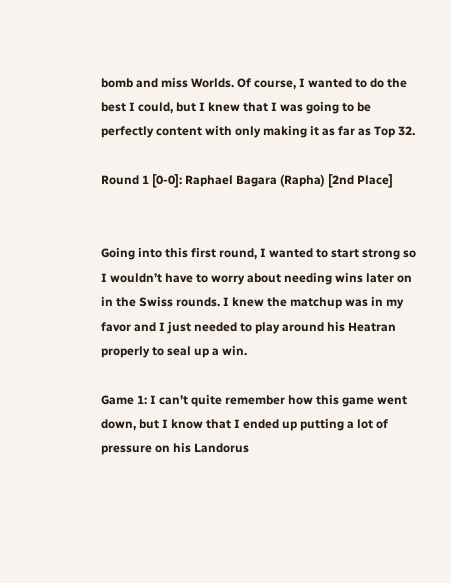bomb and miss Worlds. Of course, I wanted to do the best I could, but I knew that I was going to be perfectly content with only making it as far as Top 32.

Round 1 [0-0]: Raphael Bagara (Rapha) [2nd Place]


Going into this first round, I wanted to start strong so I wouldn’t have to worry about needing wins later on in the Swiss rounds. I knew the matchup was in my favor and I just needed to play around his Heatran properly to seal up a win.

Game 1: I can’t quite remember how this game went down, but I know that I ended up putting a lot of pressure on his Landorus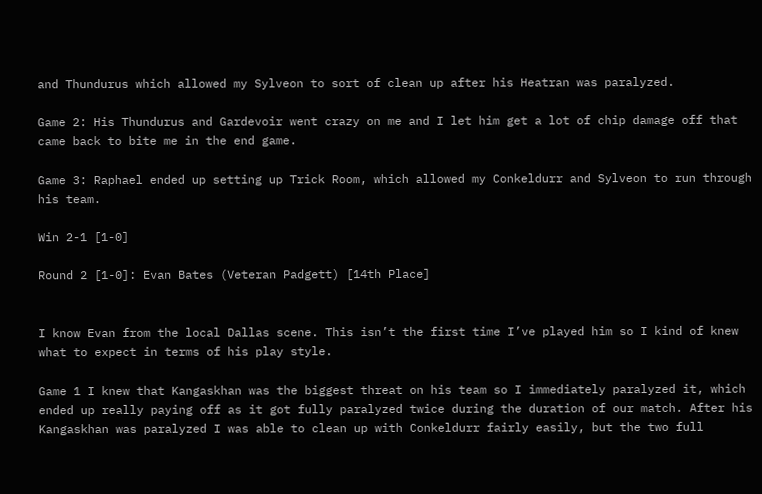and Thundurus which allowed my Sylveon to sort of clean up after his Heatran was paralyzed.

Game 2: His Thundurus and Gardevoir went crazy on me and I let him get a lot of chip damage off that came back to bite me in the end game.

Game 3: Raphael ended up setting up Trick Room, which allowed my Conkeldurr and Sylveon to run through his team.

Win 2-1 [1-0]

Round 2 [1-0]: Evan Bates (Veteran Padgett) [14th Place]


I know Evan from the local Dallas scene. This isn’t the first time I’ve played him so I kind of knew what to expect in terms of his play style.

Game 1 I knew that Kangaskhan was the biggest threat on his team so I immediately paralyzed it, which ended up really paying off as it got fully paralyzed twice during the duration of our match. After his Kangaskhan was paralyzed I was able to clean up with Conkeldurr fairly easily, but the two full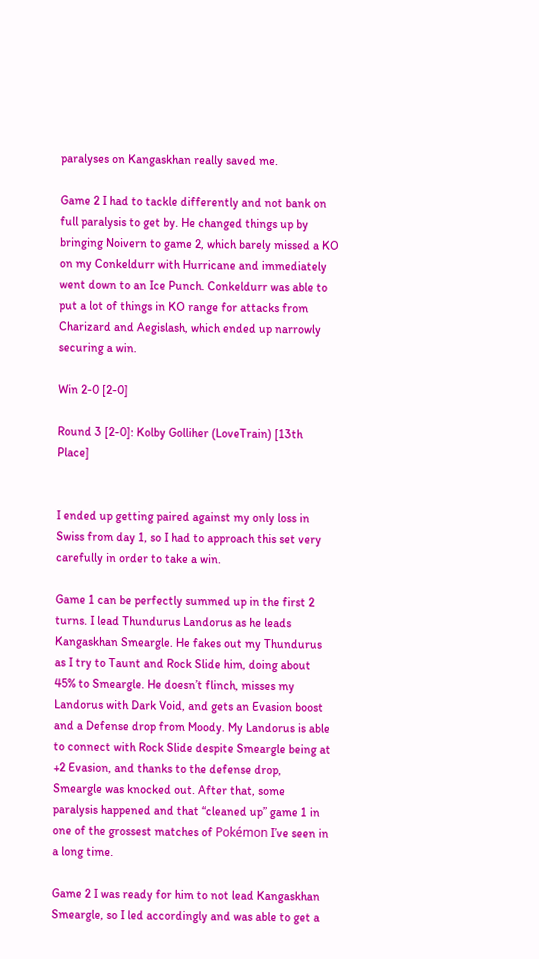paralyses on Kangaskhan really saved me.

Game 2 I had to tackle differently and not bank on full paralysis to get by. He changed things up by bringing Noivern to game 2, which barely missed a KO on my Conkeldurr with Hurricane and immediately went down to an Ice Punch. Conkeldurr was able to put a lot of things in KO range for attacks from Charizard and Aegislash, which ended up narrowly securing a win.

Win 2-0 [2-0]

Round 3 [2-0]: Kolby Golliher (LoveTrain) [13th Place]


I ended up getting paired against my only loss in Swiss from day 1, so I had to approach this set very carefully in order to take a win.

Game 1 can be perfectly summed up in the first 2 turns. I lead Thundurus Landorus as he leads Kangaskhan Smeargle. He fakes out my Thundurus as I try to Taunt and Rock Slide him, doing about 45% to Smeargle. He doesn’t flinch, misses my Landorus with Dark Void, and gets an Evasion boost and a Defense drop from Moody. My Landorus is able to connect with Rock Slide despite Smeargle being at +2 Evasion, and thanks to the defense drop, Smeargle was knocked out. After that, some paralysis happened and that “cleaned up” game 1 in one of the grossest matches of Pokémon I’ve seen in a long time.

Game 2 I was ready for him to not lead Kangaskhan Smeargle, so I led accordingly and was able to get a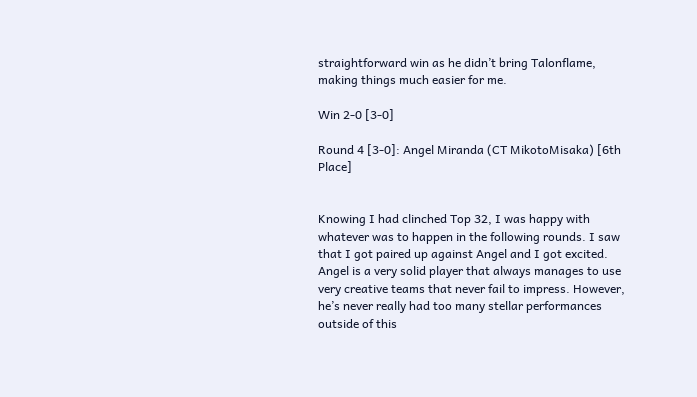straightforward win as he didn’t bring Talonflame, making things much easier for me.

Win 2-0 [3-0]

Round 4 [3-0]: Angel Miranda (CT MikotoMisaka) [6th Place]


Knowing I had clinched Top 32, I was happy with whatever was to happen in the following rounds. I saw that I got paired up against Angel and I got excited. Angel is a very solid player that always manages to use very creative teams that never fail to impress. However, he’s never really had too many stellar performances outside of this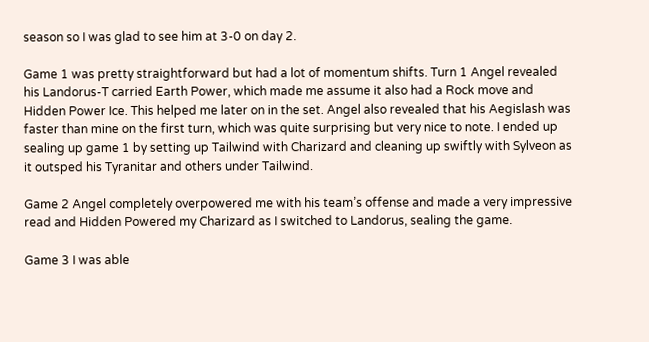season so I was glad to see him at 3-0 on day 2.

Game 1 was pretty straightforward but had a lot of momentum shifts. Turn 1 Angel revealed his Landorus-T carried Earth Power, which made me assume it also had a Rock move and Hidden Power Ice. This helped me later on in the set. Angel also revealed that his Aegislash was faster than mine on the first turn, which was quite surprising but very nice to note. I ended up sealing up game 1 by setting up Tailwind with Charizard and cleaning up swiftly with Sylveon as it outsped his Tyranitar and others under Tailwind.

Game 2 Angel completely overpowered me with his team’s offense and made a very impressive read and Hidden Powered my Charizard as I switched to Landorus, sealing the game.

Game 3 I was able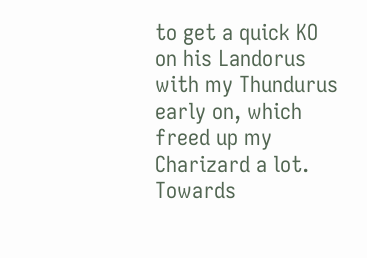to get a quick KO on his Landorus with my Thundurus early on, which freed up my Charizard a lot. Towards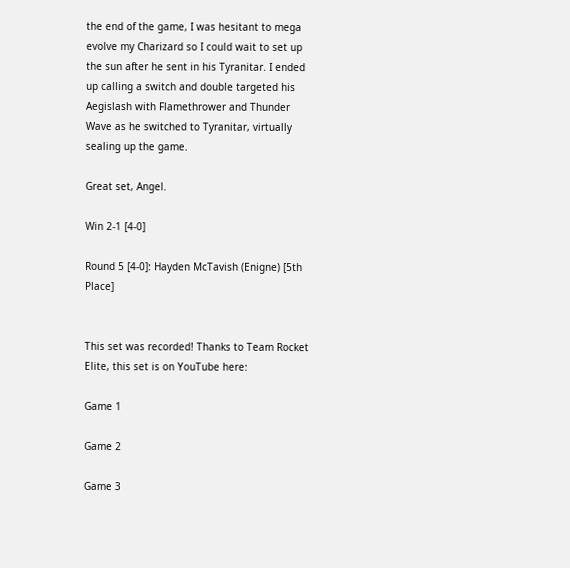the end of the game, I was hesitant to mega evolve my Charizard so I could wait to set up the sun after he sent in his Tyranitar. I ended up calling a switch and double targeted his Aegislash with Flamethrower and Thunder Wave as he switched to Tyranitar, virtually sealing up the game.

Great set, Angel.

Win 2-1 [4-0]

Round 5 [4-0]: Hayden McTavish (Enigne) [5th Place]


This set was recorded! Thanks to Team Rocket Elite, this set is on YouTube here:

Game 1

Game 2

Game 3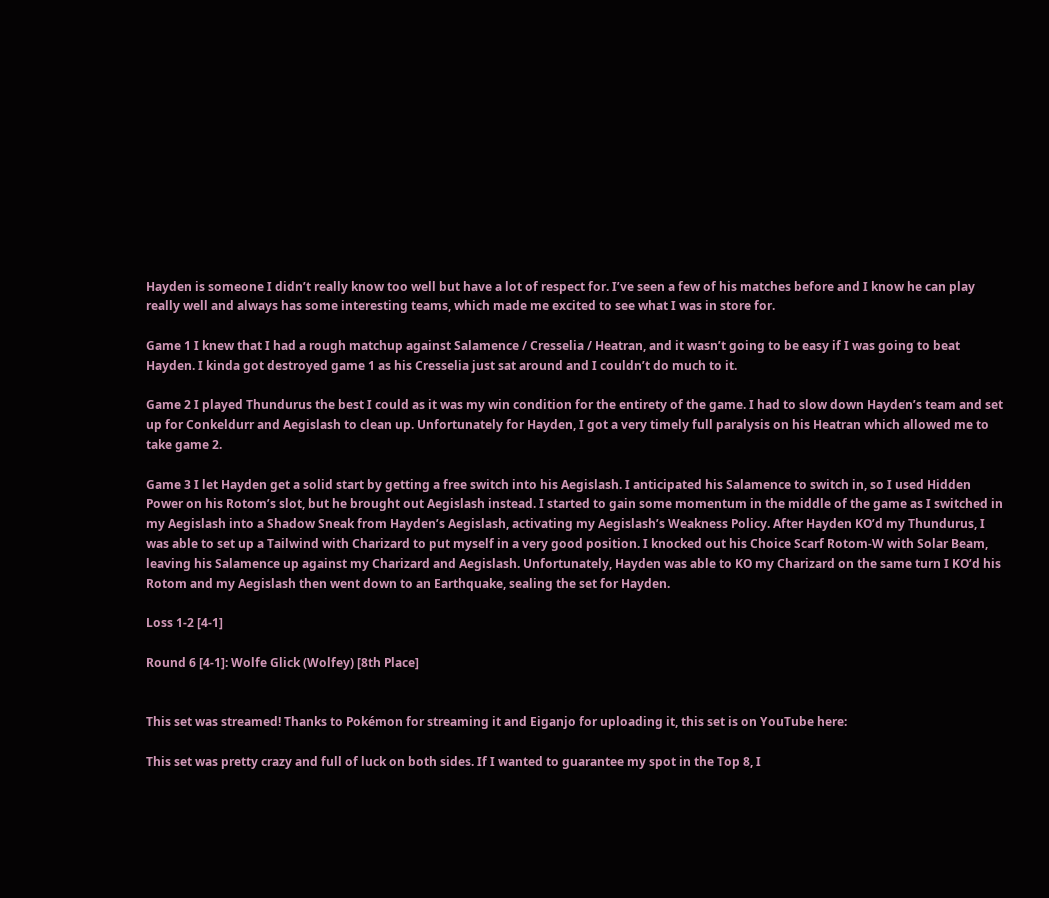Hayden is someone I didn’t really know too well but have a lot of respect for. I’ve seen a few of his matches before and I know he can play really well and always has some interesting teams, which made me excited to see what I was in store for.

Game 1 I knew that I had a rough matchup against Salamence / Cresselia / Heatran, and it wasn’t going to be easy if I was going to beat Hayden. I kinda got destroyed game 1 as his Cresselia just sat around and I couldn’t do much to it.

Game 2 I played Thundurus the best I could as it was my win condition for the entirety of the game. I had to slow down Hayden’s team and set up for Conkeldurr and Aegislash to clean up. Unfortunately for Hayden, I got a very timely full paralysis on his Heatran which allowed me to take game 2.

Game 3 I let Hayden get a solid start by getting a free switch into his Aegislash. I anticipated his Salamence to switch in, so I used Hidden Power on his Rotom’s slot, but he brought out Aegislash instead. I started to gain some momentum in the middle of the game as I switched in my Aegislash into a Shadow Sneak from Hayden’s Aegislash, activating my Aegislash’s Weakness Policy. After Hayden KO’d my Thundurus, I was able to set up a Tailwind with Charizard to put myself in a very good position. I knocked out his Choice Scarf Rotom-W with Solar Beam, leaving his Salamence up against my Charizard and Aegislash. Unfortunately, Hayden was able to KO my Charizard on the same turn I KO’d his Rotom and my Aegislash then went down to an Earthquake, sealing the set for Hayden.

Loss 1-2 [4-1]

Round 6 [4-1]: Wolfe Glick (Wolfey) [8th Place]


This set was streamed! Thanks to Pokémon for streaming it and Eiganjo for uploading it, this set is on YouTube here:

This set was pretty crazy and full of luck on both sides. If I wanted to guarantee my spot in the Top 8, I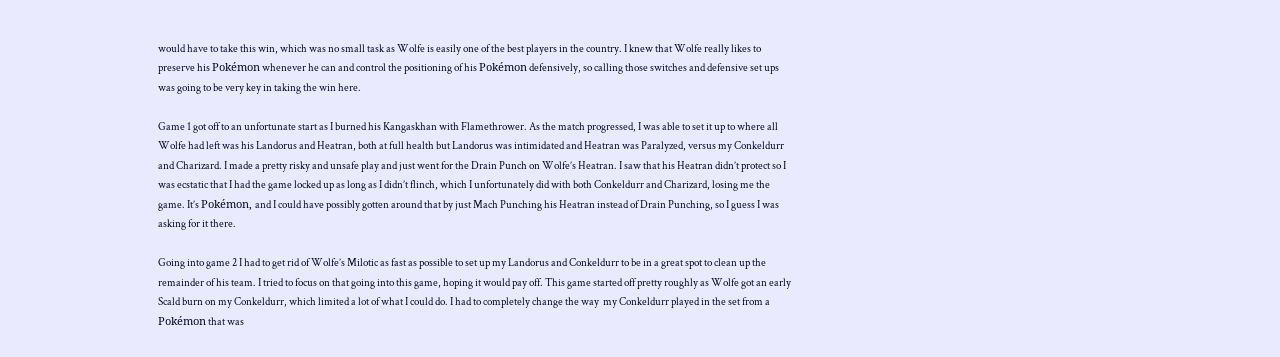would have to take this win, which was no small task as Wolfe is easily one of the best players in the country. I knew that Wolfe really likes to preserve his Pokémon whenever he can and control the positioning of his Pokémon defensively, so calling those switches and defensive set ups was going to be very key in taking the win here.

Game 1 got off to an unfortunate start as I burned his Kangaskhan with Flamethrower. As the match progressed, I was able to set it up to where all Wolfe had left was his Landorus and Heatran, both at full health but Landorus was intimidated and Heatran was Paralyzed, versus my Conkeldurr and Charizard. I made a pretty risky and unsafe play and just went for the Drain Punch on Wolfe’s Heatran. I saw that his Heatran didn’t protect so I was ecstatic that I had the game locked up as long as I didn’t flinch, which I unfortunately did with both Conkeldurr and Charizard, losing me the game. It’s Pokémon, and I could have possibly gotten around that by just Mach Punching his Heatran instead of Drain Punching, so I guess I was asking for it there.

Going into game 2 I had to get rid of Wolfe’s Milotic as fast as possible to set up my Landorus and Conkeldurr to be in a great spot to clean up the remainder of his team. I tried to focus on that going into this game, hoping it would pay off. This game started off pretty roughly as Wolfe got an early Scald burn on my Conkeldurr, which limited a lot of what I could do. I had to completely change the way  my Conkeldurr played in the set from a Pokémon that was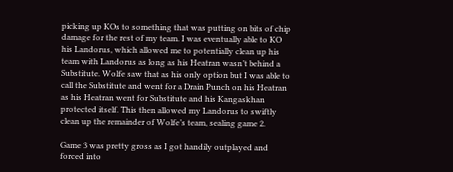picking up KOs to something that was putting on bits of chip damage for the rest of my team. I was eventually able to KO his Landorus, which allowed me to potentially clean up his team with Landorus as long as his Heatran wasn’t behind a Substitute. Wolfe saw that as his only option but I was able to call the Substitute and went for a Drain Punch on his Heatran as his Heatran went for Substitute and his Kangaskhan protected itself. This then allowed my Landorus to swiftly clean up the remainder of Wolfe’s team, sealing game 2.

Game 3 was pretty gross as I got handily outplayed and forced into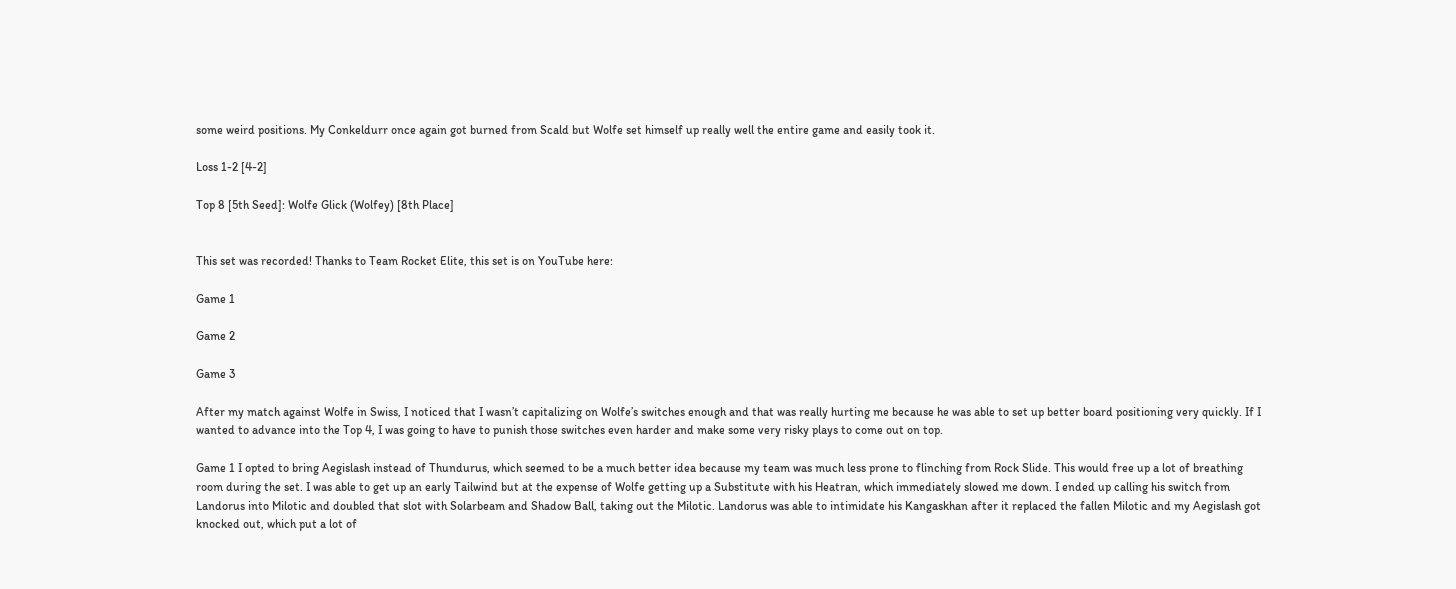some weird positions. My Conkeldurr once again got burned from Scald but Wolfe set himself up really well the entire game and easily took it.

Loss 1-2 [4-2]

Top 8 [5th Seed]: Wolfe Glick (Wolfey) [8th Place]


This set was recorded! Thanks to Team Rocket Elite, this set is on YouTube here:

Game 1

Game 2

Game 3

After my match against Wolfe in Swiss, I noticed that I wasn’t capitalizing on Wolfe’s switches enough and that was really hurting me because he was able to set up better board positioning very quickly. If I wanted to advance into the Top 4, I was going to have to punish those switches even harder and make some very risky plays to come out on top.

Game 1 I opted to bring Aegislash instead of Thundurus, which seemed to be a much better idea because my team was much less prone to flinching from Rock Slide. This would free up a lot of breathing room during the set. I was able to get up an early Tailwind but at the expense of Wolfe getting up a Substitute with his Heatran, which immediately slowed me down. I ended up calling his switch from Landorus into Milotic and doubled that slot with Solarbeam and Shadow Ball, taking out the Milotic. Landorus was able to intimidate his Kangaskhan after it replaced the fallen Milotic and my Aegislash got knocked out, which put a lot of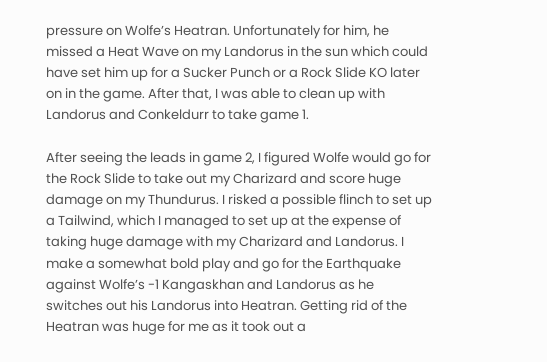pressure on Wolfe’s Heatran. Unfortunately for him, he missed a Heat Wave on my Landorus in the sun which could have set him up for a Sucker Punch or a Rock Slide KO later on in the game. After that, I was able to clean up with Landorus and Conkeldurr to take game 1.

After seeing the leads in game 2, I figured Wolfe would go for the Rock Slide to take out my Charizard and score huge damage on my Thundurus. I risked a possible flinch to set up a Tailwind, which I managed to set up at the expense of taking huge damage with my Charizard and Landorus. I make a somewhat bold play and go for the Earthquake against Wolfe’s -1 Kangaskhan and Landorus as he switches out his Landorus into Heatran. Getting rid of the Heatran was huge for me as it took out a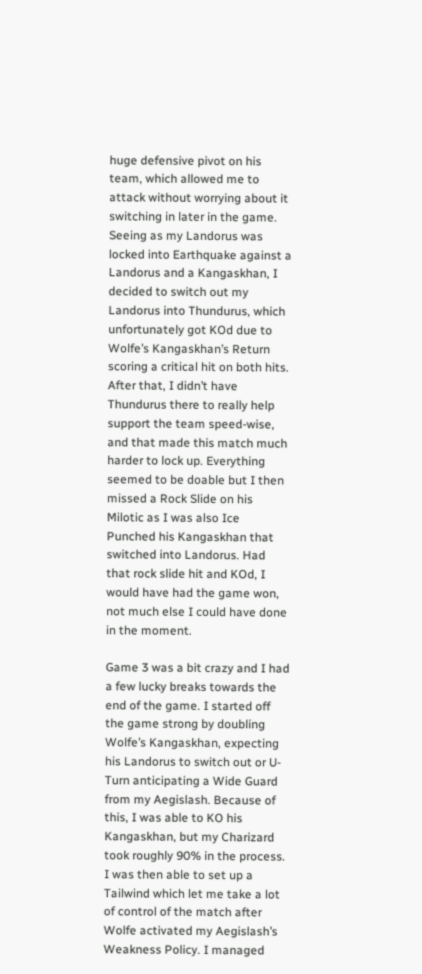huge defensive pivot on his team, which allowed me to attack without worrying about it switching in later in the game. Seeing as my Landorus was locked into Earthquake against a Landorus and a Kangaskhan, I decided to switch out my Landorus into Thundurus, which unfortunately got KOd due to Wolfe’s Kangaskhan’s Return scoring a critical hit on both hits. After that, I didn’t have Thundurus there to really help support the team speed-wise, and that made this match much harder to lock up. Everything seemed to be doable but I then missed a Rock Slide on his Milotic as I was also Ice Punched his Kangaskhan that switched into Landorus. Had that rock slide hit and KOd, I would have had the game won, not much else I could have done in the moment.

Game 3 was a bit crazy and I had a few lucky breaks towards the end of the game. I started off the game strong by doubling Wolfe’s Kangaskhan, expecting his Landorus to switch out or U-Turn anticipating a Wide Guard from my Aegislash. Because of this, I was able to KO his Kangaskhan, but my Charizard took roughly 90% in the process. I was then able to set up a Tailwind which let me take a lot of control of the match after Wolfe activated my Aegislash’s Weakness Policy. I managed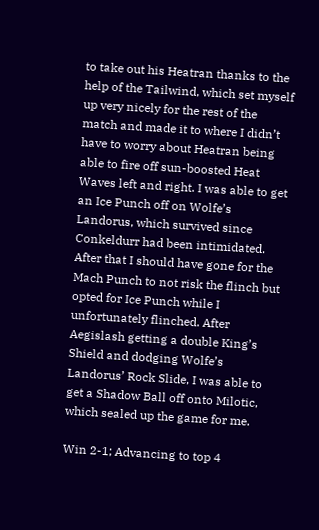to take out his Heatran thanks to the help of the Tailwind, which set myself up very nicely for the rest of the match and made it to where I didn’t have to worry about Heatran being able to fire off sun-boosted Heat Waves left and right. I was able to get an Ice Punch off on Wolfe’s Landorus, which survived since Conkeldurr had been intimidated. After that I should have gone for the Mach Punch to not risk the flinch but opted for Ice Punch while I unfortunately flinched. After Aegislash getting a double King’s Shield and dodging Wolfe’s Landorus’ Rock Slide, I was able to get a Shadow Ball off onto Milotic, which sealed up the game for me.

Win 2-1; Advancing to top 4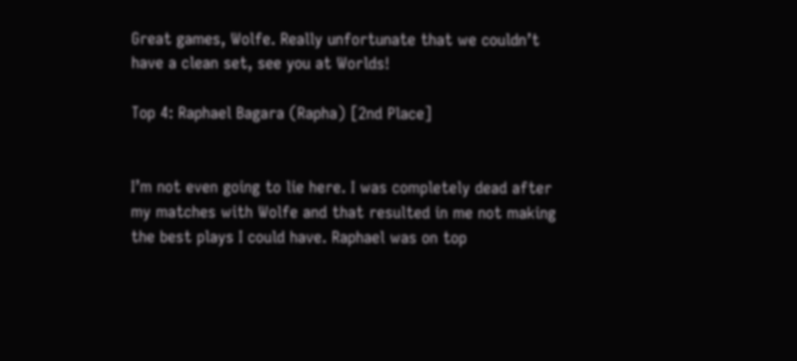Great games, Wolfe. Really unfortunate that we couldn’t have a clean set, see you at Worlds!

Top 4: Raphael Bagara (Rapha) [2nd Place]


I’m not even going to lie here. I was completely dead after my matches with Wolfe and that resulted in me not making the best plays I could have. Raphael was on top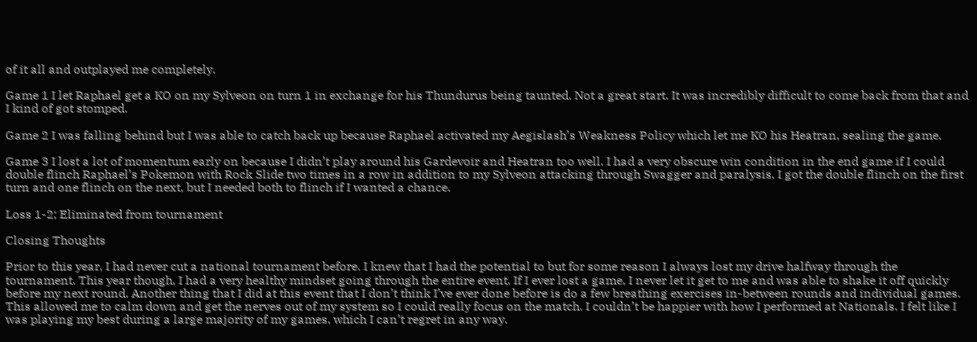of it all and outplayed me completely.

Game 1 I let Raphael get a KO on my Sylveon on turn 1 in exchange for his Thundurus being taunted. Not a great start. It was incredibly difficult to come back from that and I kind of got stomped.

Game 2 I was falling behind but I was able to catch back up because Raphael activated my Aegislash’s Weakness Policy which let me KO his Heatran, sealing the game.

Game 3 I lost a lot of momentum early on because I didn’t play around his Gardevoir and Heatran too well. I had a very obscure win condition in the end game if I could double flinch Raphael’s Pokemon with Rock Slide two times in a row in addition to my Sylveon attacking through Swagger and paralysis. I got the double flinch on the first turn and one flinch on the next, but I needed both to flinch if I wanted a chance.

Loss 1-2; Eliminated from tournament

Closing Thoughts

Prior to this year, I had never cut a national tournament before. I knew that I had the potential to but for some reason I always lost my drive halfway through the tournament. This year though, I had a very healthy mindset going through the entire event. If I ever lost a game, I never let it get to me and was able to shake it off quickly before my next round. Another thing that I did at this event that I don’t think I’ve ever done before is do a few breathing exercises in-between rounds and individual games. This allowed me to calm down and get the nerves out of my system so I could really focus on the match. I couldn’t be happier with how I performed at Nationals. I felt like I was playing my best during a large majority of my games, which I can’t regret in any way.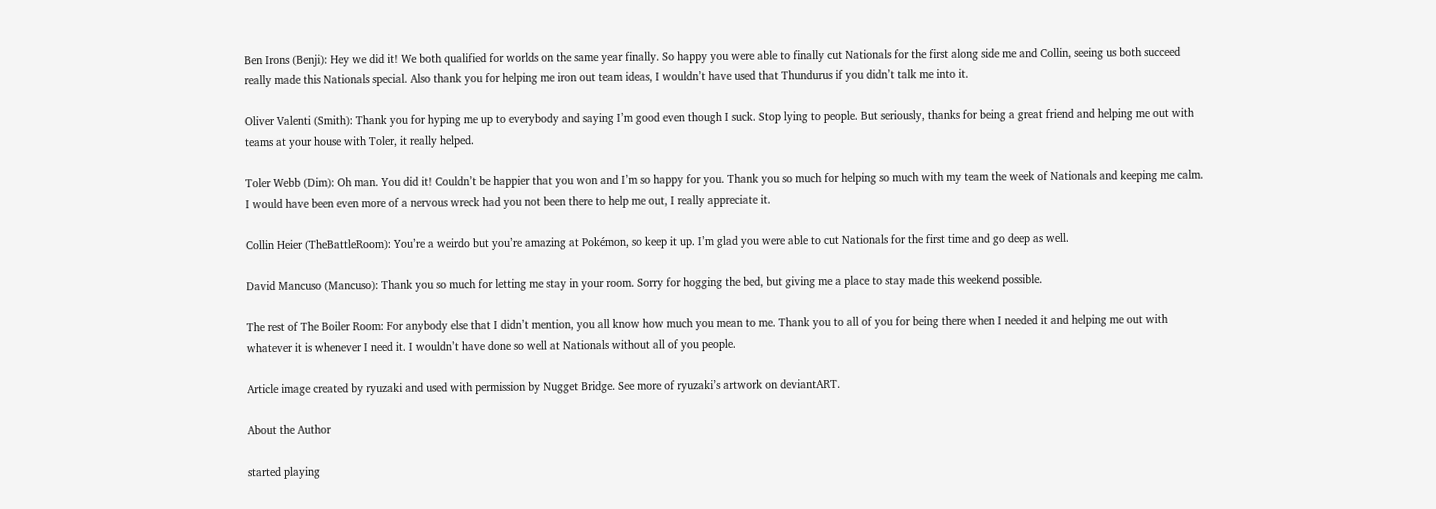Ben Irons (Benji): Hey we did it! We both qualified for worlds on the same year finally. So happy you were able to finally cut Nationals for the first along side me and Collin, seeing us both succeed really made this Nationals special. Also thank you for helping me iron out team ideas, I wouldn’t have used that Thundurus if you didn’t talk me into it.

Oliver Valenti (Smith): Thank you for hyping me up to everybody and saying I’m good even though I suck. Stop lying to people. But seriously, thanks for being a great friend and helping me out with teams at your house with Toler, it really helped.

Toler Webb (Dim): Oh man. You did it! Couldn’t be happier that you won and I’m so happy for you. Thank you so much for helping so much with my team the week of Nationals and keeping me calm. I would have been even more of a nervous wreck had you not been there to help me out, I really appreciate it.

Collin Heier (TheBattleRoom): You’re a weirdo but you’re amazing at Pokémon, so keep it up. I’m glad you were able to cut Nationals for the first time and go deep as well.

David Mancuso (Mancuso): Thank you so much for letting me stay in your room. Sorry for hogging the bed, but giving me a place to stay made this weekend possible.

The rest of The Boiler Room: For anybody else that I didn’t mention, you all know how much you mean to me. Thank you to all of you for being there when I needed it and helping me out with whatever it is whenever I need it. I wouldn’t have done so well at Nationals without all of you people.

Article image created by ryuzaki and used with permission by Nugget Bridge. See more of ryuzaki’s artwork on deviantART.

About the Author

started playing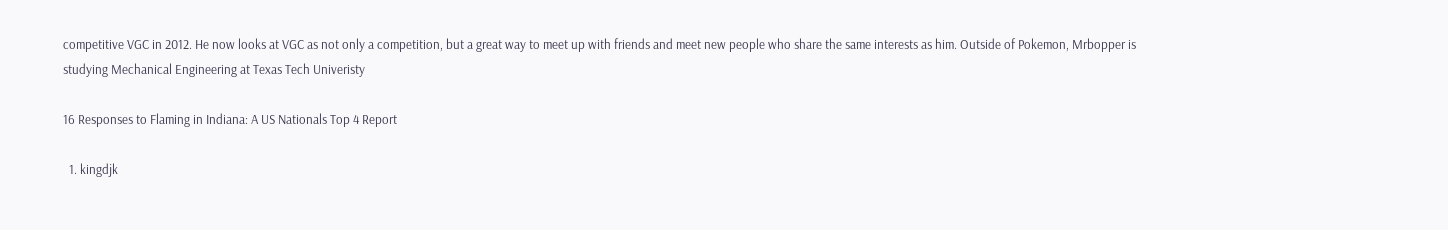competitive VGC in 2012. He now looks at VGC as not only a competition, but a great way to meet up with friends and meet new people who share the same interests as him. Outside of Pokemon, Mrbopper is studying Mechanical Engineering at Texas Tech Univeristy

16 Responses to Flaming in Indiana: A US Nationals Top 4 Report

  1. kingdjk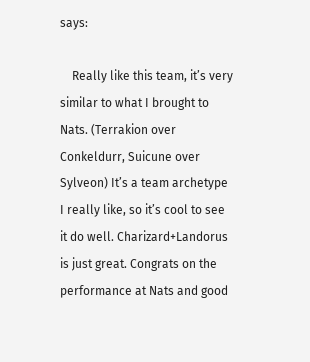says:

    Really like this team, it’s very similar to what I brought to Nats. (Terrakion over Conkeldurr, Suicune over Sylveon) It’s a team archetype I really like, so it’s cool to see it do well. Charizard+Landorus is just great. Congrats on the performance at Nats and good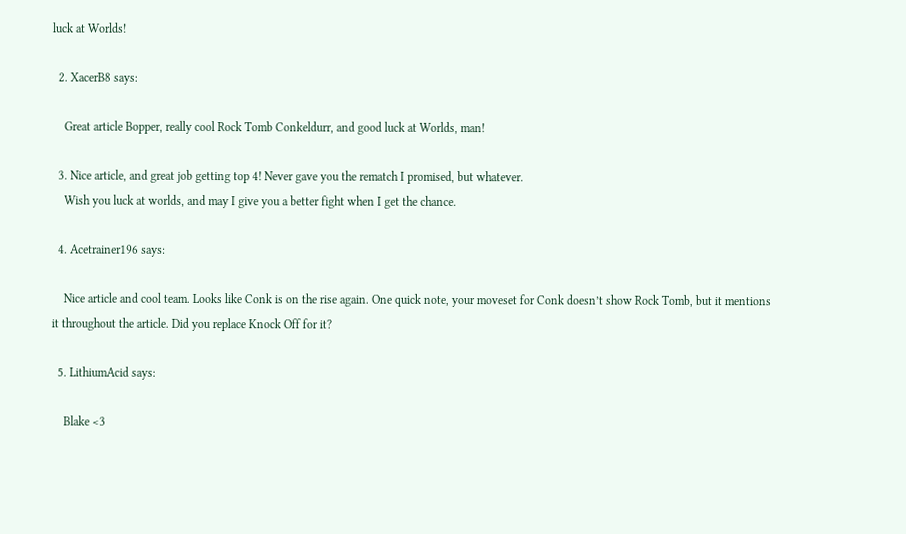luck at Worlds!

  2. XacerB8 says:

    Great article Bopper, really cool Rock Tomb Conkeldurr, and good luck at Worlds, man!

  3. Nice article, and great job getting top 4! Never gave you the rematch I promised, but whatever.
    Wish you luck at worlds, and may I give you a better fight when I get the chance.

  4. Acetrainer196 says:

    Nice article and cool team. Looks like Conk is on the rise again. One quick note, your moveset for Conk doesn’t show Rock Tomb, but it mentions it throughout the article. Did you replace Knock Off for it?

  5. LithiumAcid says:

    Blake <3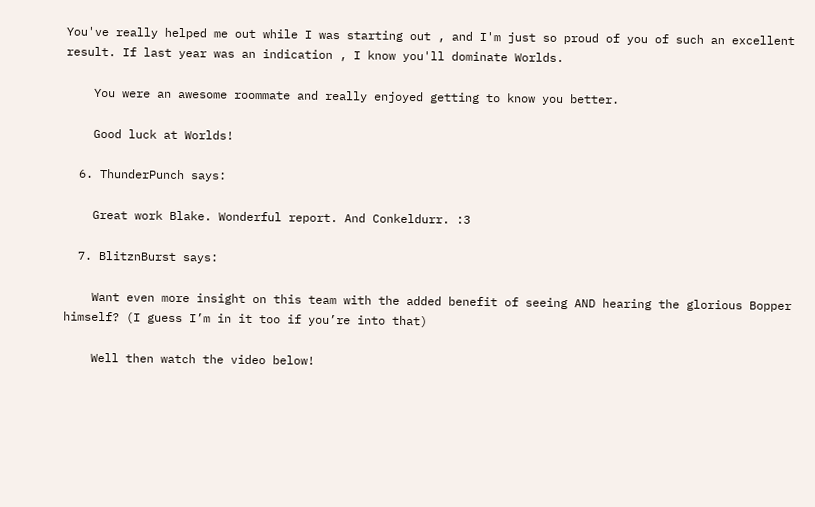You've really helped me out while I was starting out , and I'm just so proud of you of such an excellent result. If last year was an indication , I know you'll dominate Worlds.

    You were an awesome roommate and really enjoyed getting to know you better.

    Good luck at Worlds!

  6. ThunderPunch says:

    Great work Blake. Wonderful report. And Conkeldurr. :3

  7. BlitznBurst says:

    Want even more insight on this team with the added benefit of seeing AND hearing the glorious Bopper himself? (I guess I’m in it too if you’re into that)

    Well then watch the video below!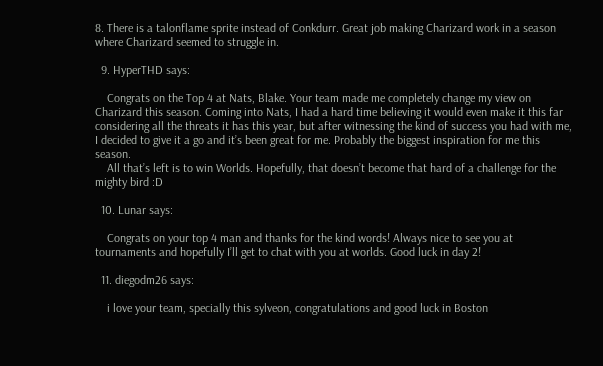8. There is a talonflame sprite instead of Conkdurr. Great job making Charizard work in a season where Charizard seemed to struggle in.

  9. HyperTHD says:

    Congrats on the Top 4 at Nats, Blake. Your team made me completely change my view on Charizard this season. Coming into Nats, I had a hard time believing it would even make it this far considering all the threats it has this year, but after witnessing the kind of success you had with me, I decided to give it a go and it’s been great for me. Probably the biggest inspiration for me this season.
    All that’s left is to win Worlds. Hopefully, that doesn’t become that hard of a challenge for the mighty bird :D

  10. Lunar says:

    Congrats on your top 4 man and thanks for the kind words! Always nice to see you at tournaments and hopefully I’ll get to chat with you at worlds. Good luck in day 2!

  11. diegodm26 says:

    i love your team, specially this sylveon, congratulations and good luck in Boston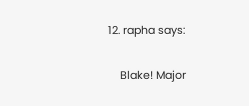12. rapha says:

    Blake! Major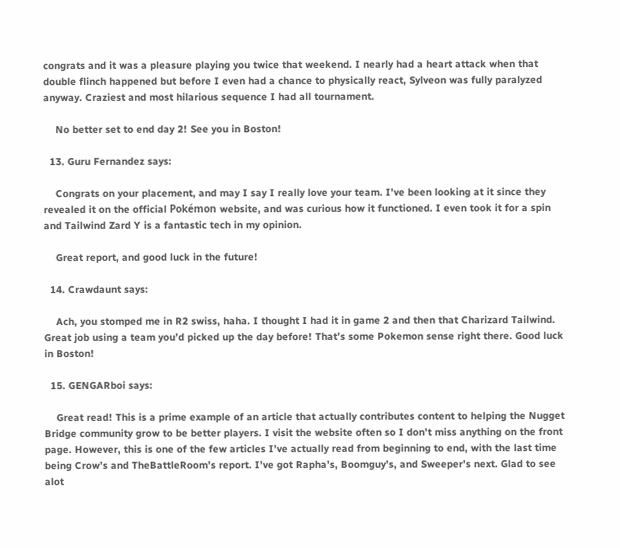congrats and it was a pleasure playing you twice that weekend. I nearly had a heart attack when that double flinch happened but before I even had a chance to physically react, Sylveon was fully paralyzed anyway. Craziest and most hilarious sequence I had all tournament.

    No better set to end day 2! See you in Boston!

  13. Guru Fernandez says:

    Congrats on your placement, and may I say I really love your team. I’ve been looking at it since they revealed it on the official Pokémon website, and was curious how it functioned. I even took it for a spin and Tailwind Zard Y is a fantastic tech in my opinion.

    Great report, and good luck in the future!

  14. Crawdaunt says:

    Ach, you stomped me in R2 swiss, haha. I thought I had it in game 2 and then that Charizard Tailwind. Great job using a team you’d picked up the day before! That’s some Pokemon sense right there. Good luck in Boston!

  15. GENGARboi says:

    Great read! This is a prime example of an article that actually contributes content to helping the Nugget Bridge community grow to be better players. I visit the website often so I don’t miss anything on the front page. However, this is one of the few articles I’ve actually read from beginning to end, with the last time being Crow’s and TheBattleRoom’s report. I’ve got Rapha’s, Boomguy’s, and Sweeper’s next. Glad to see alot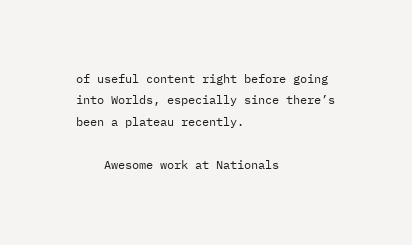of useful content right before going into Worlds, especially since there’s been a plateau recently.

    Awesome work at Nationals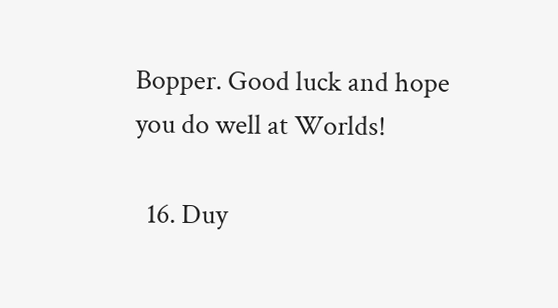Bopper. Good luck and hope you do well at Worlds!

  16. Duy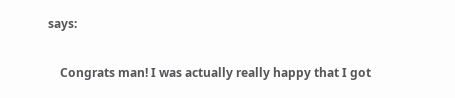says:

    Congrats man! I was actually really happy that I got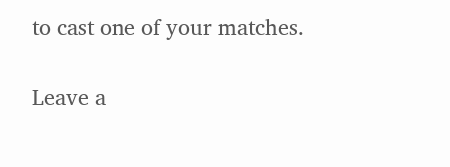to cast one of your matches.

Leave a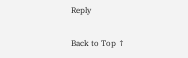Reply

Back to Top ↑